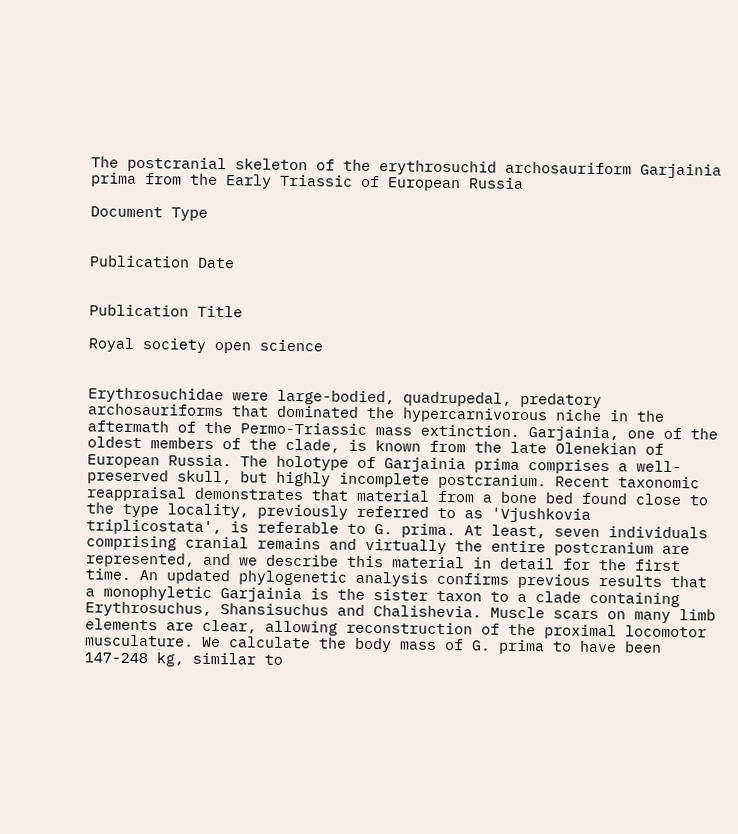The postcranial skeleton of the erythrosuchid archosauriform Garjainia prima from the Early Triassic of European Russia

Document Type


Publication Date


Publication Title

Royal society open science


Erythrosuchidae were large-bodied, quadrupedal, predatory archosauriforms that dominated the hypercarnivorous niche in the aftermath of the Permo-Triassic mass extinction. Garjainia, one of the oldest members of the clade, is known from the late Olenekian of European Russia. The holotype of Garjainia prima comprises a well-preserved skull, but highly incomplete postcranium. Recent taxonomic reappraisal demonstrates that material from a bone bed found close to the type locality, previously referred to as 'Vjushkovia triplicostata', is referable to G. prima. At least, seven individuals comprising cranial remains and virtually the entire postcranium are represented, and we describe this material in detail for the first time. An updated phylogenetic analysis confirms previous results that a monophyletic Garjainia is the sister taxon to a clade containing Erythrosuchus, Shansisuchus and Chalishevia. Muscle scars on many limb elements are clear, allowing reconstruction of the proximal locomotor musculature. We calculate the body mass of G. prima to have been 147-248 kg, similar to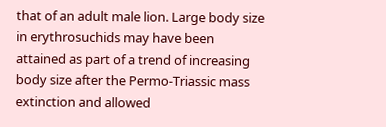that of an adult male lion. Large body size in erythrosuchids may have been attained as part of a trend of increasing body size after the Permo-Triassic mass extinction and allowed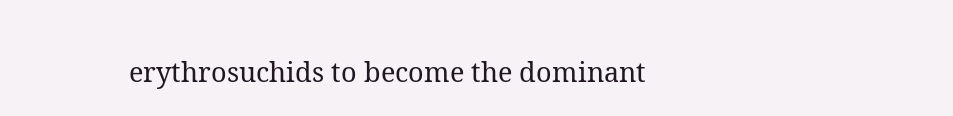erythrosuchids to become the dominant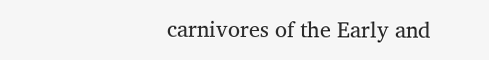carnivores of the Early and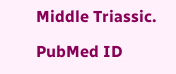Middle Triassic.

PubMed ID